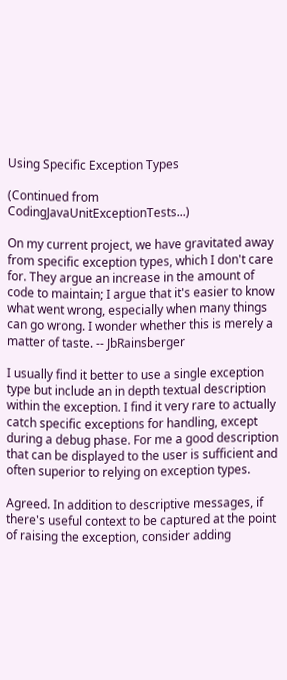Using Specific Exception Types

(Continued from CodingJavaUnitExceptionTests...)

On my current project, we have gravitated away from specific exception types, which I don't care for. They argue an increase in the amount of code to maintain; I argue that it's easier to know what went wrong, especially when many things can go wrong. I wonder whether this is merely a matter of taste. -- JbRainsberger

I usually find it better to use a single exception type but include an in depth textual description within the exception. I find it very rare to actually catch specific exceptions for handling, except during a debug phase. For me a good description that can be displayed to the user is sufficient and often superior to relying on exception types.

Agreed. In addition to descriptive messages, if there's useful context to be captured at the point of raising the exception, consider adding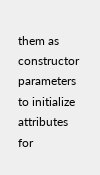them as constructor parameters to initialize attributes for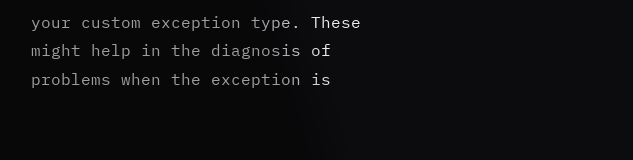your custom exception type. These might help in the diagnosis of problems when the exception is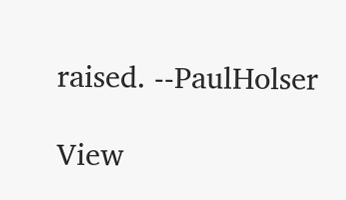raised. --PaulHolser

View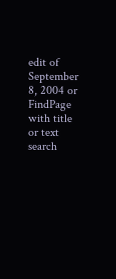edit of September 8, 2004 or FindPage with title or text search